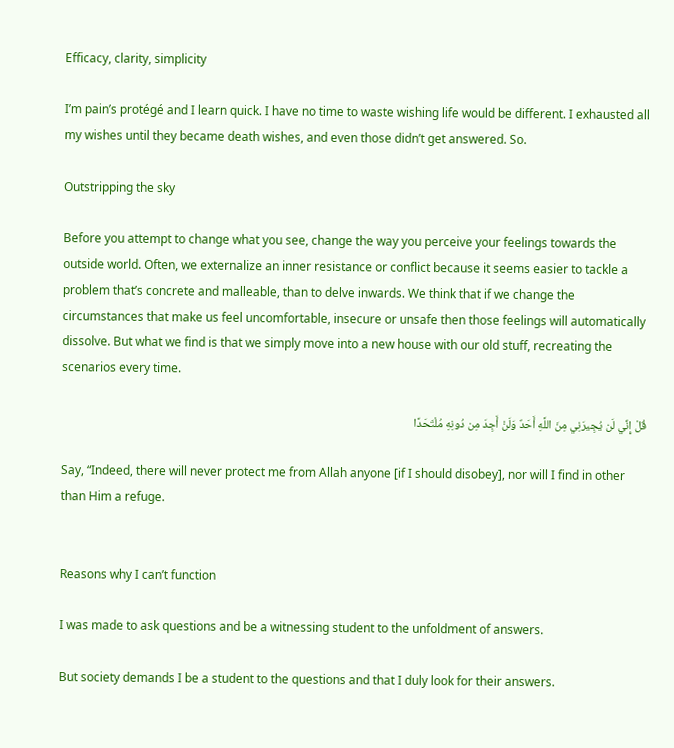Efficacy, clarity, simplicity

I’m pain’s protégé and I learn quick. I have no time to waste wishing life would be different. I exhausted all my wishes until they became death wishes, and even those didn’t get answered. So.

Outstripping the sky

Before you attempt to change what you see, change the way you perceive your feelings towards the outside world. Often, we externalize an inner resistance or conflict because it seems easier to tackle a problem that’s concrete and malleable, than to delve inwards. We think that if we change the circumstances that make us feel uncomfortable, insecure or unsafe then those feelings will automatically dissolve. But what we find is that we simply move into a new house with our old stuff, recreating the scenarios every time.

قُلْ إِنِّي لَن يُجِيرَنِي مِنَ اللَّهِ أَحَدٌ وَلَنْ أَجِدَ مِن دُونِهِ مُلْتَحَدًا

Say, “Indeed, there will never protect me from Allah anyone [if I should disobey], nor will I find in other than Him a refuge.


Reasons why I can’t function

I was made to ask questions and be a witnessing student to the unfoldment of answers.

But society demands I be a student to the questions and that I duly look for their answers.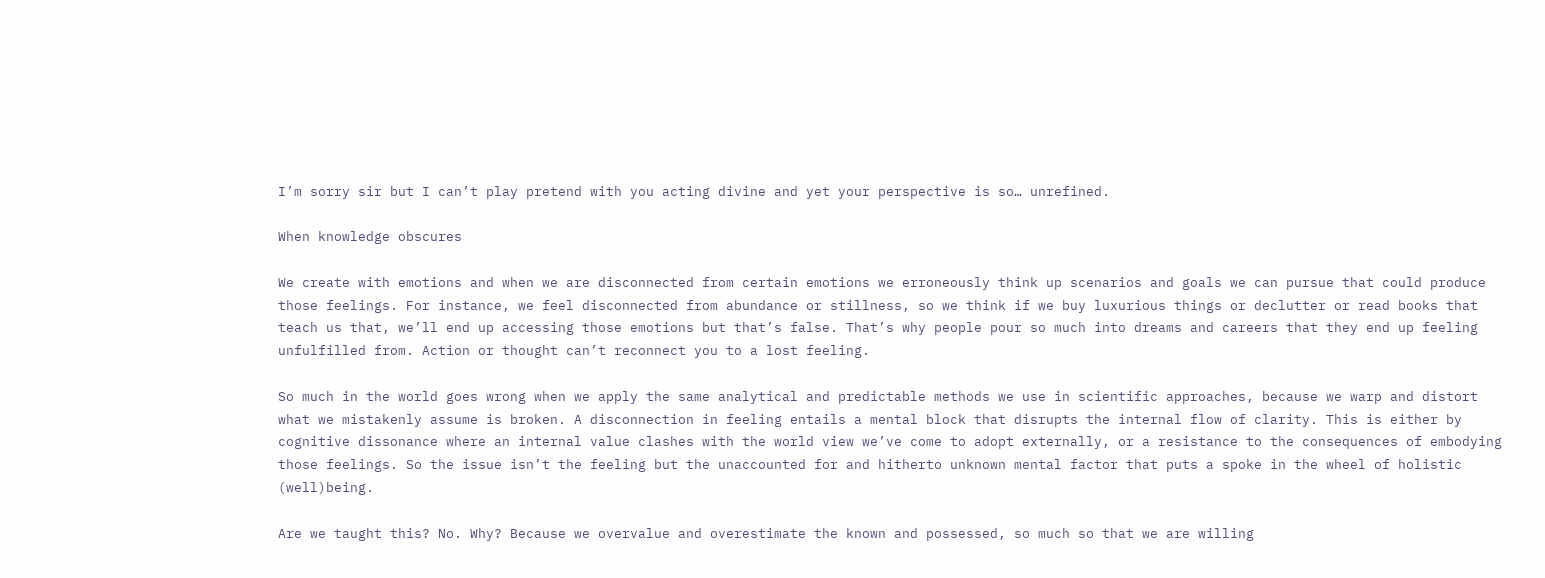I’m sorry sir but I can’t play pretend with you acting divine and yet your perspective is so… unrefined.

When knowledge obscures

We create with emotions and when we are disconnected from certain emotions we erroneously think up scenarios and goals we can pursue that could produce those feelings. For instance, we feel disconnected from abundance or stillness, so we think if we buy luxurious things or declutter or read books that teach us that, we’ll end up accessing those emotions but that’s false. That’s why people pour so much into dreams and careers that they end up feeling unfulfilled from. Action or thought can’t reconnect you to a lost feeling.

So much in the world goes wrong when we apply the same analytical and predictable methods we use in scientific approaches, because we warp and distort what we mistakenly assume is broken. A disconnection in feeling entails a mental block that disrupts the internal flow of clarity. This is either by cognitive dissonance where an internal value clashes with the world view we’ve come to adopt externally, or a resistance to the consequences of embodying those feelings. So the issue isn’t the feeling but the unaccounted for and hitherto unknown mental factor that puts a spoke in the wheel of holistic (well)being.

Are we taught this? No. Why? Because we overvalue and overestimate the known and possessed, so much so that we are willing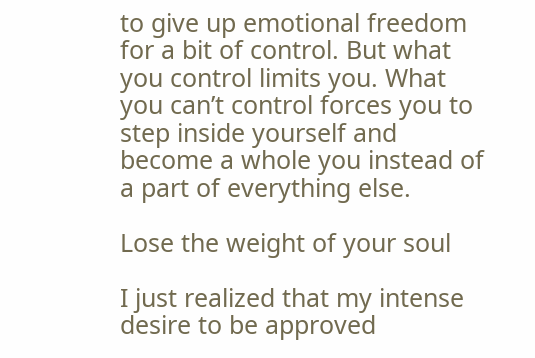to give up emotional freedom for a bit of control. But what you control limits you. What you can’t control forces you to step inside yourself and become a whole you instead of a part of everything else.

Lose the weight of your soul

I just realized that my intense desire to be approved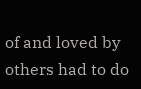of and loved by others had to do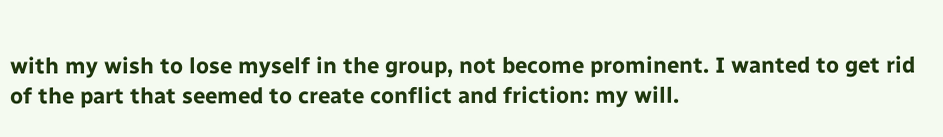with my wish to lose myself in the group, not become prominent. I wanted to get rid of the part that seemed to create conflict and friction: my will.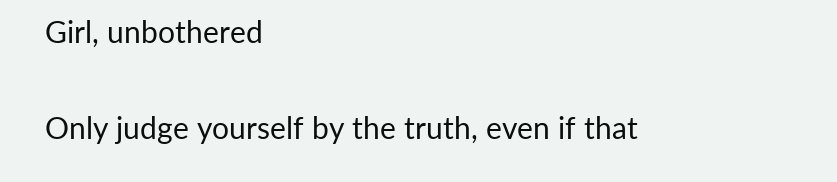Girl, unbothered

Only judge yourself by the truth, even if that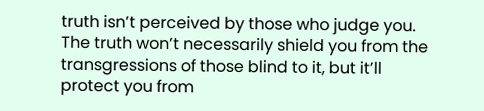truth isn’t perceived by those who judge you. The truth won’t necessarily shield you from the transgressions of those blind to it, but it’ll protect you from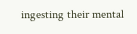ingesting their mental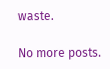waste.

No more posts.